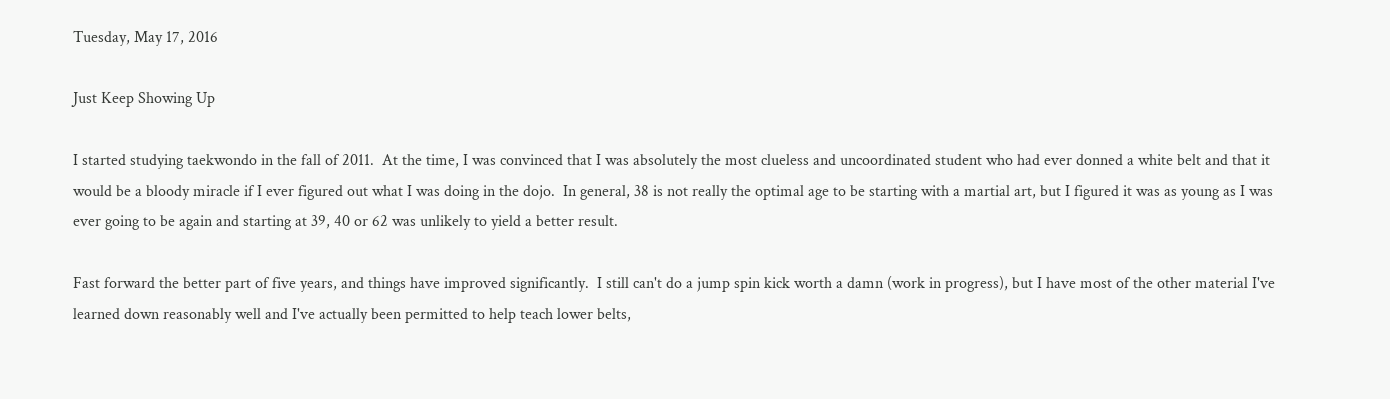Tuesday, May 17, 2016

Just Keep Showing Up

I started studying taekwondo in the fall of 2011.  At the time, I was convinced that I was absolutely the most clueless and uncoordinated student who had ever donned a white belt and that it would be a bloody miracle if I ever figured out what I was doing in the dojo.  In general, 38 is not really the optimal age to be starting with a martial art, but I figured it was as young as I was ever going to be again and starting at 39, 40 or 62 was unlikely to yield a better result.

Fast forward the better part of five years, and things have improved significantly.  I still can't do a jump spin kick worth a damn (work in progress), but I have most of the other material I've learned down reasonably well and I've actually been permitted to help teach lower belts,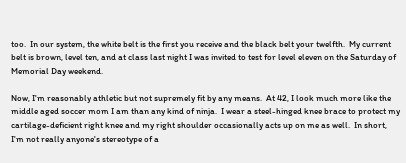too.  In our system, the white belt is the first you receive and the black belt your twelfth.  My current belt is brown, level ten, and at class last night I was invited to test for level eleven on the Saturday of Memorial Day weekend.

Now, I'm reasonably athletic but not supremely fit by any means.  At 42, I look much more like the middle aged soccer mom I am than any kind of ninja.  I wear a steel-hinged knee brace to protect my cartilage-deficient right knee and my right shoulder occasionally acts up on me as well.  In short, I'm not really anyone's stereotype of a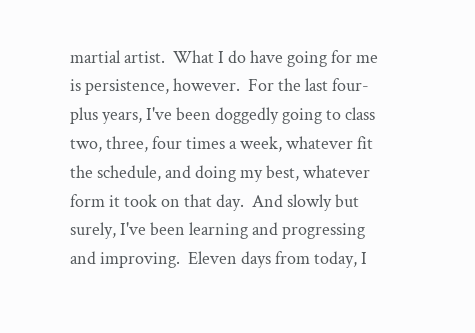martial artist.  What I do have going for me is persistence, however.  For the last four-plus years, I've been doggedly going to class two, three, four times a week, whatever fit the schedule, and doing my best, whatever form it took on that day.  And slowly but surely, I've been learning and progressing and improving.  Eleven days from today, I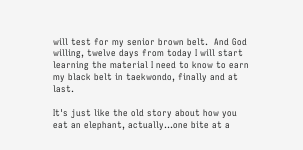will test for my senior brown belt.  And God willing, twelve days from today I will start learning the material I need to know to earn my black belt in taekwondo, finally and at last.

It's just like the old story about how you eat an elephant, actually...one bite at a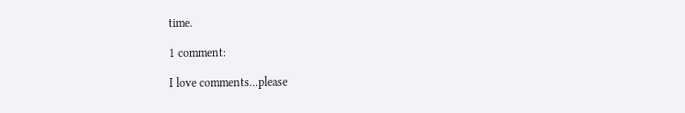time.

1 comment:

I love comments...please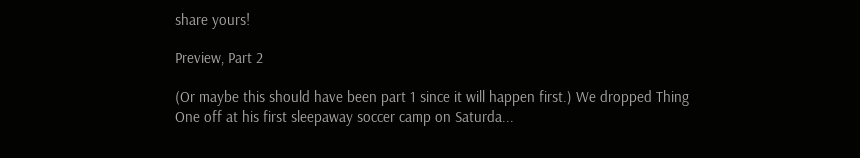share yours!

Preview, Part 2

(Or maybe this should have been part 1 since it will happen first.) We dropped Thing One off at his first sleepaway soccer camp on Saturda...